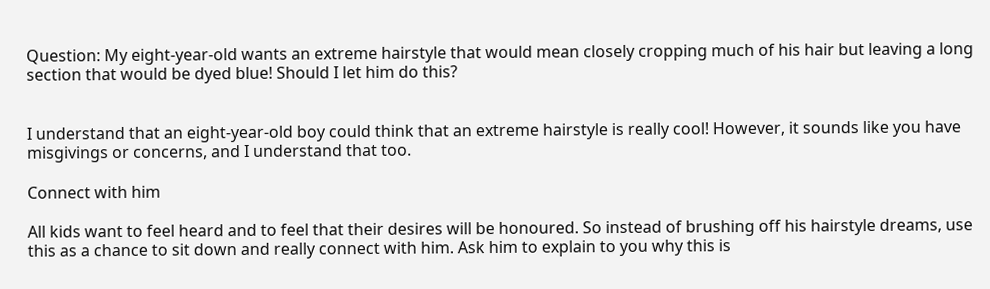Question: My eight-year-old wants an extreme hairstyle that would mean closely cropping much of his hair but leaving a long section that would be dyed blue! Should I let him do this?


I understand that an eight-year-old boy could think that an extreme hairstyle is really cool! However, it sounds like you have misgivings or concerns, and I understand that too.

Connect with him

All kids want to feel heard and to feel that their desires will be honoured. So instead of brushing off his hairstyle dreams, use this as a chance to sit down and really connect with him. Ask him to explain to you why this is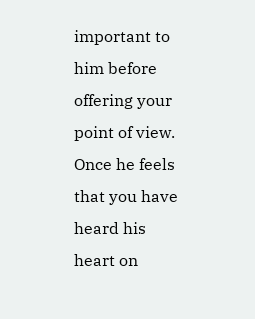important to him before offering your point of view. Once he feels that you have heard his heart on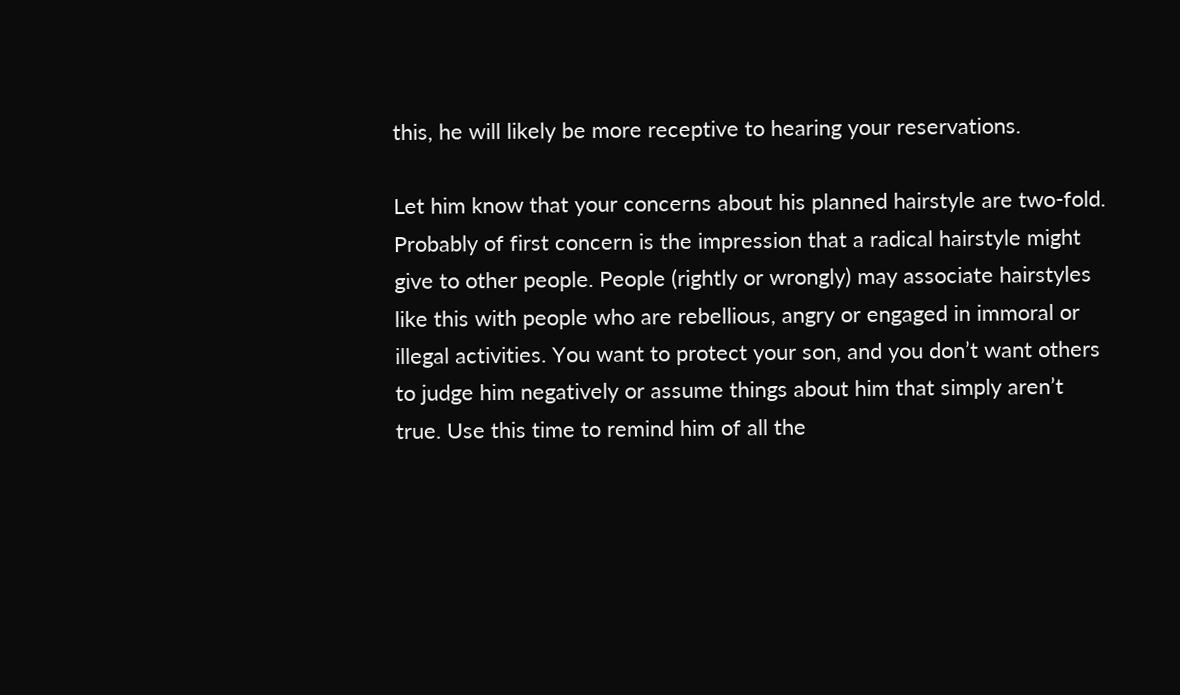this, he will likely be more receptive to hearing your reservations.

Let him know that your concerns about his planned hairstyle are two-fold. Probably of first concern is the impression that a radical hairstyle might give to other people. People (rightly or wrongly) may associate hairstyles like this with people who are rebellious, angry or engaged in immoral or illegal activities. You want to protect your son, and you don’t want others to judge him negatively or assume things about him that simply aren’t true. Use this time to remind him of all the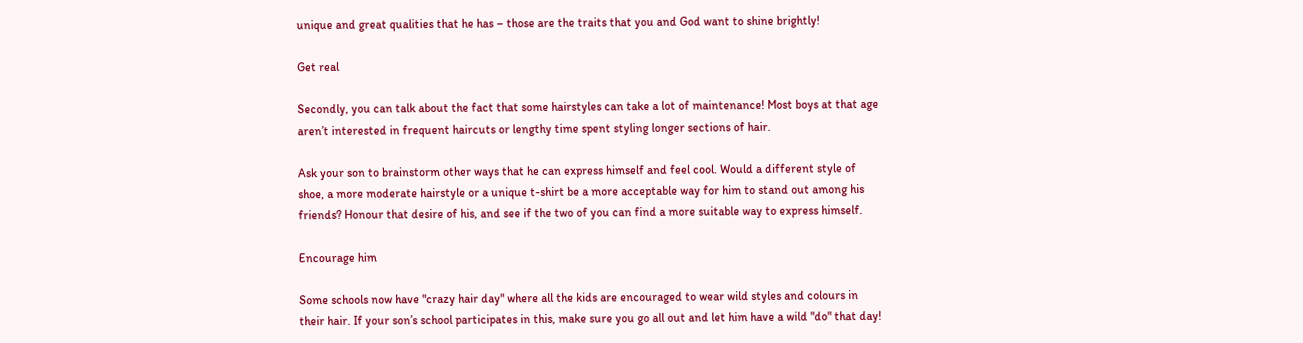unique and great qualities that he has – those are the traits that you and God want to shine brightly!

Get real

Secondly, you can talk about the fact that some hairstyles can take a lot of maintenance! Most boys at that age aren’t interested in frequent haircuts or lengthy time spent styling longer sections of hair.

Ask your son to brainstorm other ways that he can express himself and feel cool. Would a different style of shoe, a more moderate hairstyle or a unique t-shirt be a more acceptable way for him to stand out among his friends? Honour that desire of his, and see if the two of you can find a more suitable way to express himself.

Encourage him

Some schools now have "crazy hair day" where all the kids are encouraged to wear wild styles and colours in their hair. If your son’s school participates in this, make sure you go all out and let him have a wild "do" that day!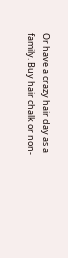Or have a crazy hair day as a family. Buy hair chalk or non-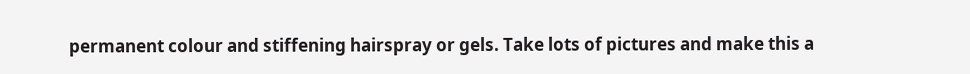permanent colour and stiffening hairspray or gels. Take lots of pictures and make this a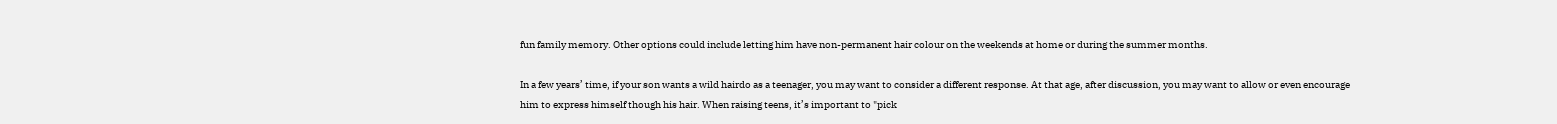fun family memory. Other options could include letting him have non-permanent hair colour on the weekends at home or during the summer months.

In a few years’ time, if your son wants a wild hairdo as a teenager, you may want to consider a different response. At that age, after discussion, you may want to allow or even encourage him to express himself though his hair. When raising teens, it’s important to "pick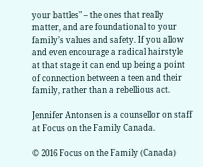your battles" – the ones that really matter, and are foundational to your family’s values and safety. If you allow and even encourage a radical hairstyle at that stage it can end up being a point of connection between a teen and their family, rather than a rebellious act.

Jennifer Antonsen is a counsellor on staff at Focus on the Family Canada.

© 2016 Focus on the Family (Canada)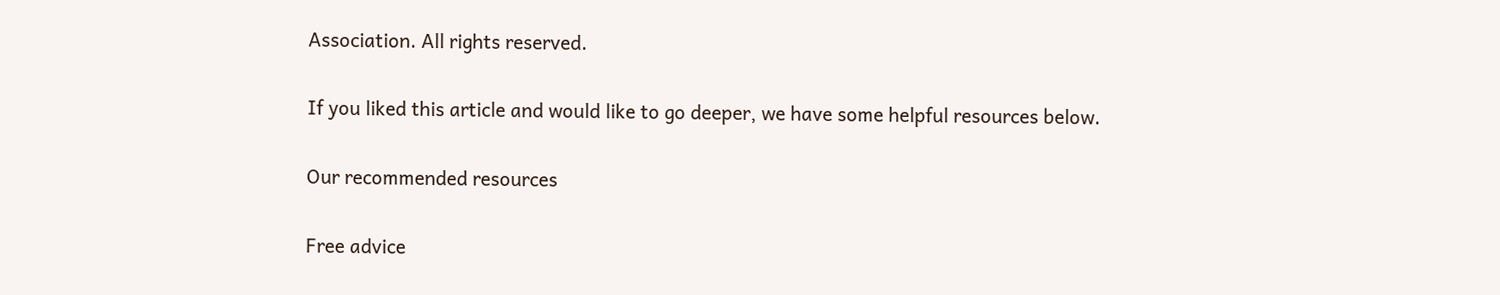Association. All rights reserved.

If you liked this article and would like to go deeper, we have some helpful resources below.

Our recommended resources

Free advice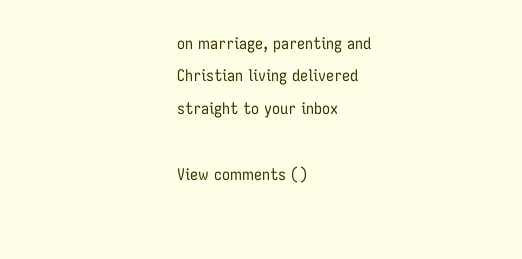on marriage, parenting and Christian living delivered straight to your inbox

View comments ()